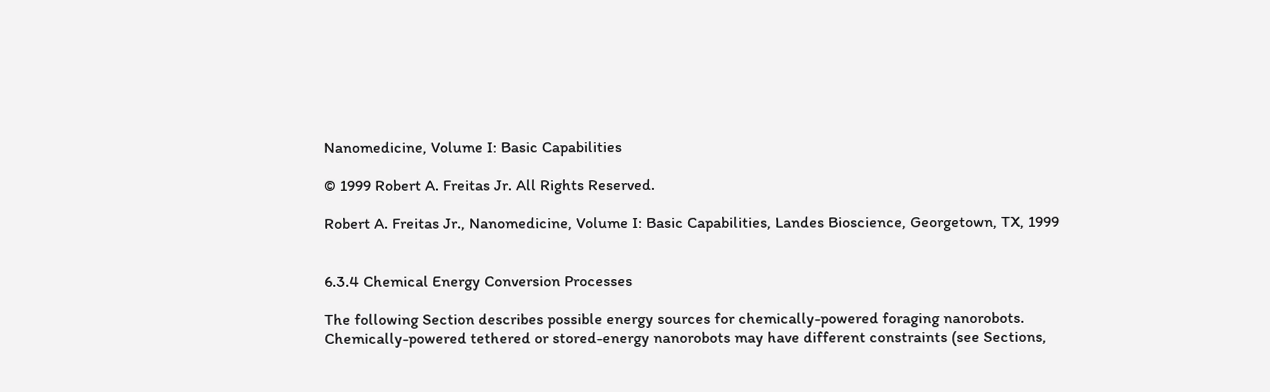Nanomedicine, Volume I: Basic Capabilities

© 1999 Robert A. Freitas Jr. All Rights Reserved.

Robert A. Freitas Jr., Nanomedicine, Volume I: Basic Capabilities, Landes Bioscience, Georgetown, TX, 1999


6.3.4 Chemical Energy Conversion Processes

The following Section describes possible energy sources for chemically-powered foraging nanorobots. Chemically-powered tethered or stored-energy nanorobots may have different constraints (see Sections,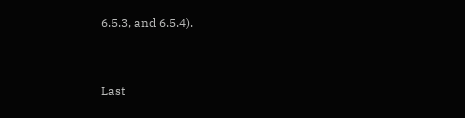6.5.3, and 6.5.4).


Last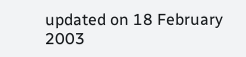updated on 18 February 2003